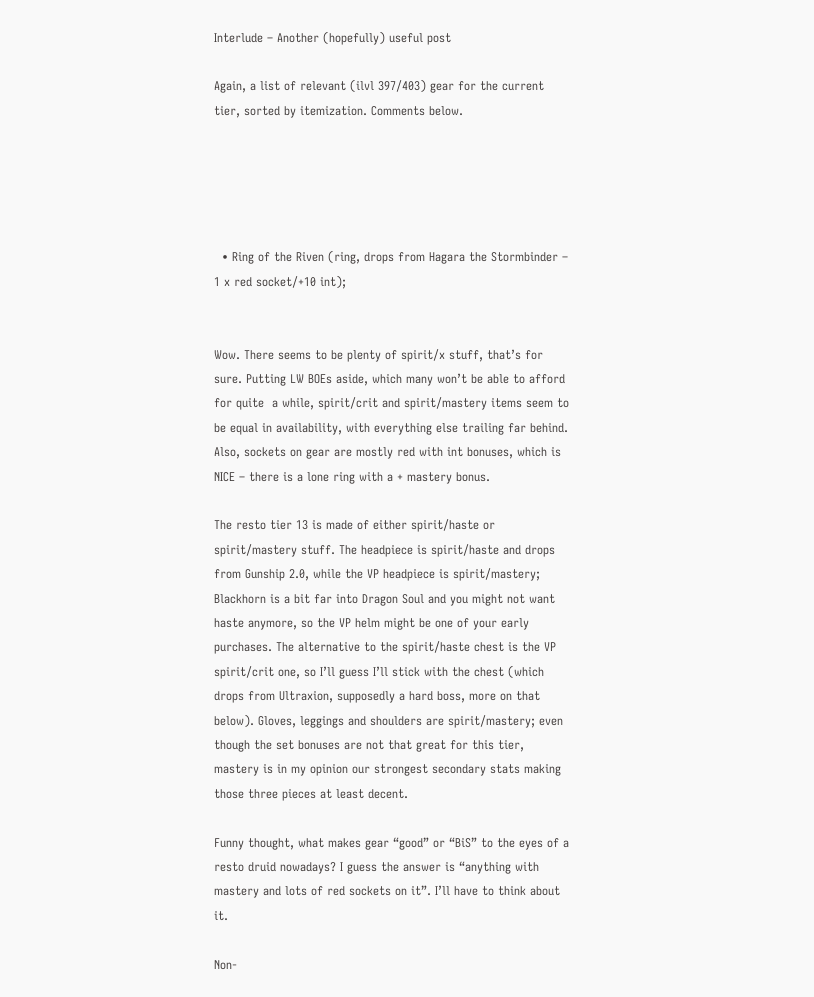Interlude – Another (hopefully) useful post

Again, a list of relevant (ilvl 397/403) gear for the current tier, sorted by itemization. Comments below.





  • Ring of the Riven (ring, drops from Hagara the Stormbinder – 1 x red socket/+10 int);


Wow. There seems to be plenty of spirit/x stuff, that’s for sure. Putting LW BOEs aside, which many won’t be able to afford for quite  a while, spirit/crit and spirit/mastery items seem to be equal in availability, with everything else trailing far behind. Also, sockets on gear are mostly red with int bonuses, which is NICE – there is a lone ring with a + mastery bonus.

The resto tier 13 is made of either spirit/haste or spirit/mastery stuff. The headpiece is spirit/haste and drops from Gunship 2.0, while the VP headpiece is spirit/mastery; Blackhorn is a bit far into Dragon Soul and you might not want haste anymore, so the VP helm might be one of your early purchases. The alternative to the spirit/haste chest is the VP spirit/crit one, so I’ll guess I’ll stick with the chest (which drops from Ultraxion, supposedly a hard boss, more on that below). Gloves, leggings and shoulders are spirit/mastery; even though the set bonuses are not that great for this tier, mastery is in my opinion our strongest secondary stats making those three pieces at least decent.

Funny thought, what makes gear “good” or “BiS” to the eyes of a resto druid nowadays? I guess the answer is “anything with mastery and lots of red sockets on it”. I’ll have to think about it.

Non-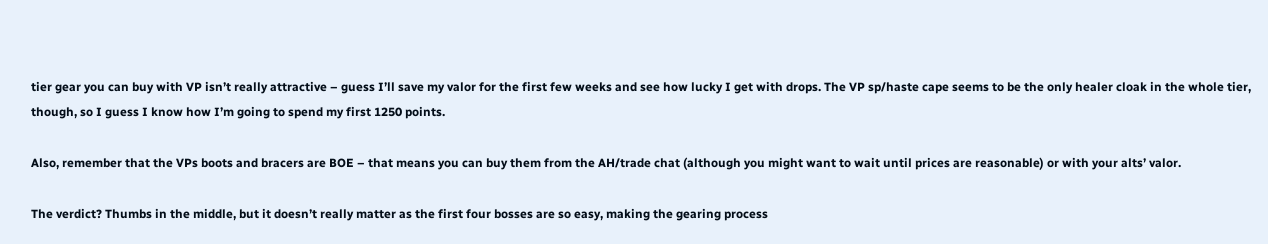tier gear you can buy with VP isn’t really attractive – guess I’ll save my valor for the first few weeks and see how lucky I get with drops. The VP sp/haste cape seems to be the only healer cloak in the whole tier, though, so I guess I know how I’m going to spend my first 1250 points.

Also, remember that the VPs boots and bracers are BOE – that means you can buy them from the AH/trade chat (although you might want to wait until prices are reasonable) or with your alts’ valor.

The verdict? Thumbs in the middle, but it doesn’t really matter as the first four bosses are so easy, making the gearing process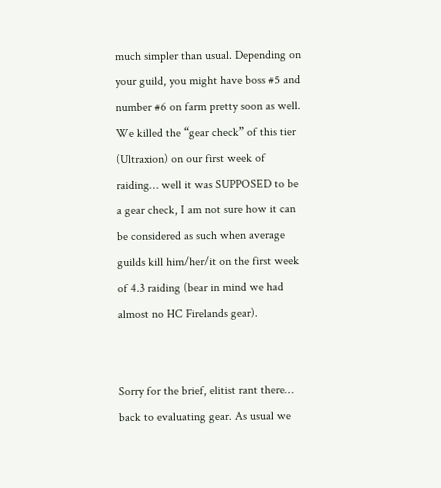much simpler than usual. Depending on your guild, you might have boss #5 and number #6 on farm pretty soon as well. We killed the “gear check” of this tier (Ultraxion) on our first week of raiding… well it was SUPPOSED to be a gear check, I am not sure how it can be considered as such when average guilds kill him/her/it on the first week of 4.3 raiding (bear in mind we had almost no HC Firelands gear).


Sorry for the brief, elitist rant there… back to evaluating gear. As usual we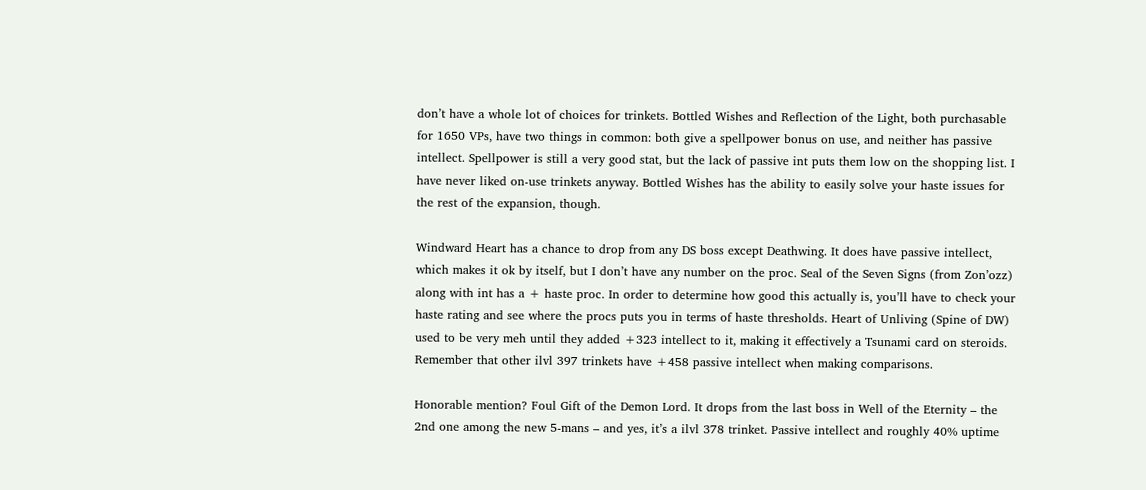don’t have a whole lot of choices for trinkets. Bottled Wishes and Reflection of the Light, both purchasable for 1650 VPs, have two things in common: both give a spellpower bonus on use, and neither has passive intellect. Spellpower is still a very good stat, but the lack of passive int puts them low on the shopping list. I have never liked on-use trinkets anyway. Bottled Wishes has the ability to easily solve your haste issues for the rest of the expansion, though.

Windward Heart has a chance to drop from any DS boss except Deathwing. It does have passive intellect, which makes it ok by itself, but I don’t have any number on the proc. Seal of the Seven Signs (from Zon’ozz) along with int has a + haste proc. In order to determine how good this actually is, you’ll have to check your haste rating and see where the procs puts you in terms of haste thresholds. Heart of Unliving (Spine of DW) used to be very meh until they added +323 intellect to it, making it effectively a Tsunami card on steroids. Remember that other ilvl 397 trinkets have +458 passive intellect when making comparisons.

Honorable mention? Foul Gift of the Demon Lord. It drops from the last boss in Well of the Eternity – the 2nd one among the new 5-mans – and yes, it’s a ilvl 378 trinket. Passive intellect and roughly 40% uptime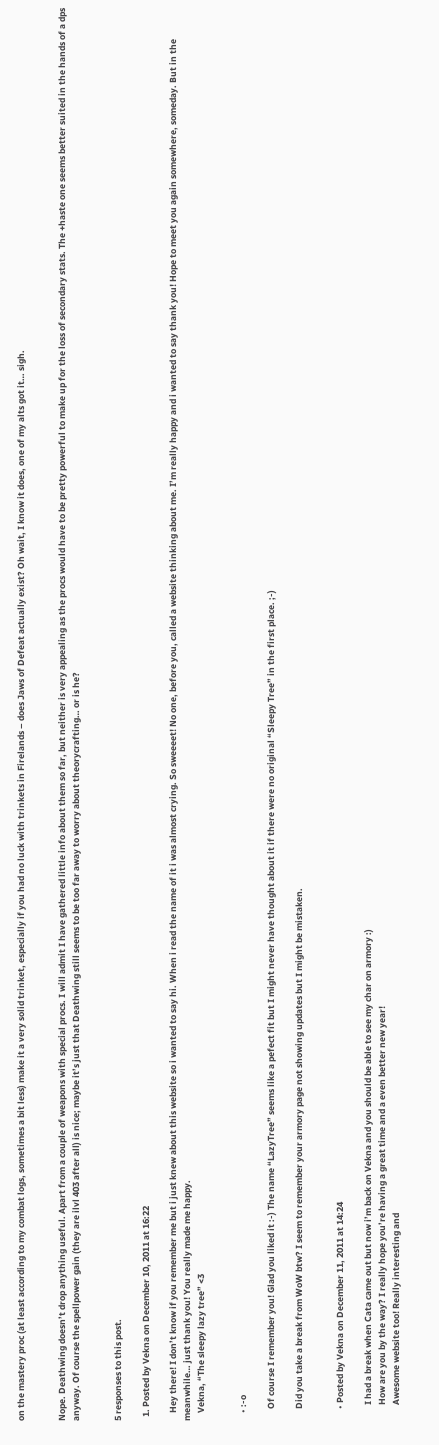on the mastery proc (at least according to my combat logs, sometimes a bit less) make it a very solid trinket, especially if you had no luck with trinkets in Firelands – does Jaws of Defeat actually exist? Oh wait, I know it does, one of my alts got it… sigh.


Nope. Deathwing doesn’t drop anything useful. Apart from a couple of weapons with special procs. I will admit I have gathered little info about them so far, but neither is very appealing as the procs would have to be pretty powerful to make up for the loss of secondary stats. The +haste one seems better suited in the hands of a dps anyway. Of course the spellpower gain (they are ilvl 403 after all) is nice; maybe it’s just that Deathwing still seems to be too far away to worry about theorycrafting… or is he?


5 responses to this post.

  1. Posted by Vekna on December 10, 2011 at 16:22

    Hey there! I don’t know if you remember me but i just knew about this website so i wanted to say hi. When i read the name of it i was almost crying. So sweeeet! No one, before you, called a website thinking about me. I’m really happy and i wanted to say thank you! Hope to meet you again somewhere, someday. But in the meanwhile… just thank you! You really made me happy.
    Vekna, “The sleepy lazy tree” <3


    • :-o

      Of course I remember you! Glad you liked it :-) The name “LazyTree” seems like a pefect fit but I might never have thought about it if there were no original “Sleepy Tree” in the first place. ;-)

      Did you take a break from WoW btw? I seem to remember your armory page not showing updates but I might be mistaken.


      • Posted by Vekna on December 11, 2011 at 14:24

        I had a break when Cata came out but now i’m back on Vekna and you should be able to see my char on armory :)
        How are you by the way? I really hope you’re having a great time and a even better new year!
        Awesome website too! Really interesting and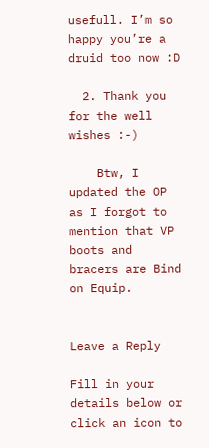usefull. I’m so happy you’re a druid too now :D

  2. Thank you for the well wishes :-)

    Btw, I updated the OP as I forgot to mention that VP boots and bracers are Bind on Equip.


Leave a Reply

Fill in your details below or click an icon to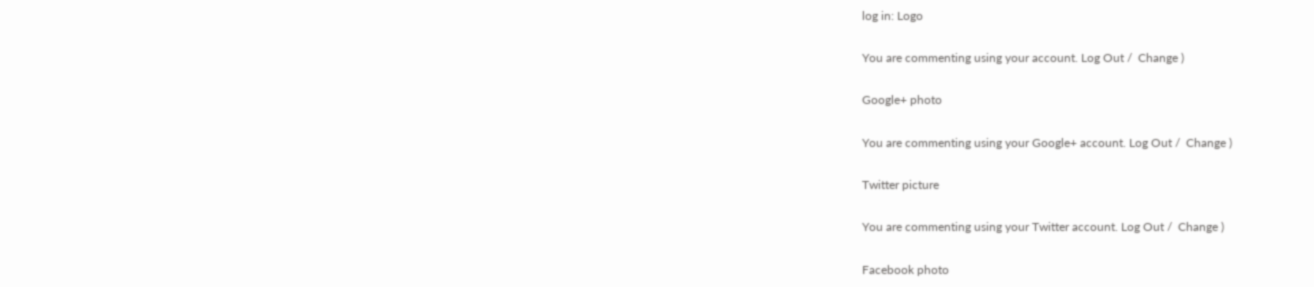log in: Logo

You are commenting using your account. Log Out /  Change )

Google+ photo

You are commenting using your Google+ account. Log Out /  Change )

Twitter picture

You are commenting using your Twitter account. Log Out /  Change )

Facebook photo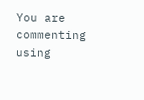You are commenting using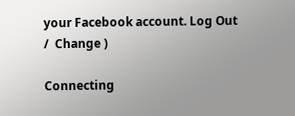your Facebook account. Log Out /  Change )

Connecting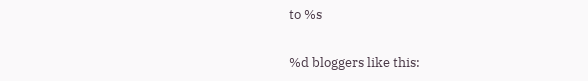to %s

%d bloggers like this: